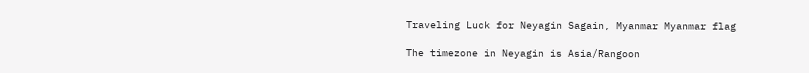Traveling Luck for Neyagin Sagain, Myanmar Myanmar flag

The timezone in Neyagin is Asia/Rangoon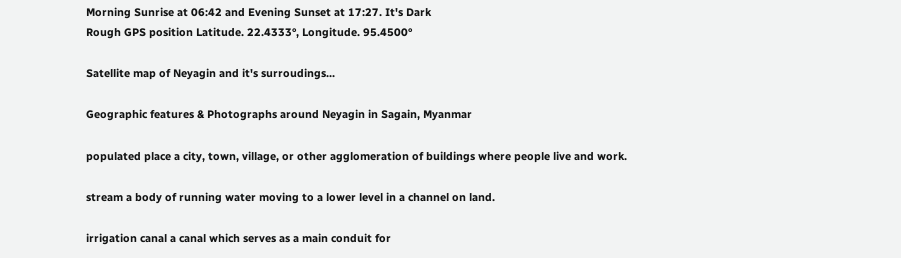Morning Sunrise at 06:42 and Evening Sunset at 17:27. It's Dark
Rough GPS position Latitude. 22.4333°, Longitude. 95.4500°

Satellite map of Neyagin and it's surroudings...

Geographic features & Photographs around Neyagin in Sagain, Myanmar

populated place a city, town, village, or other agglomeration of buildings where people live and work.

stream a body of running water moving to a lower level in a channel on land.

irrigation canal a canal which serves as a main conduit for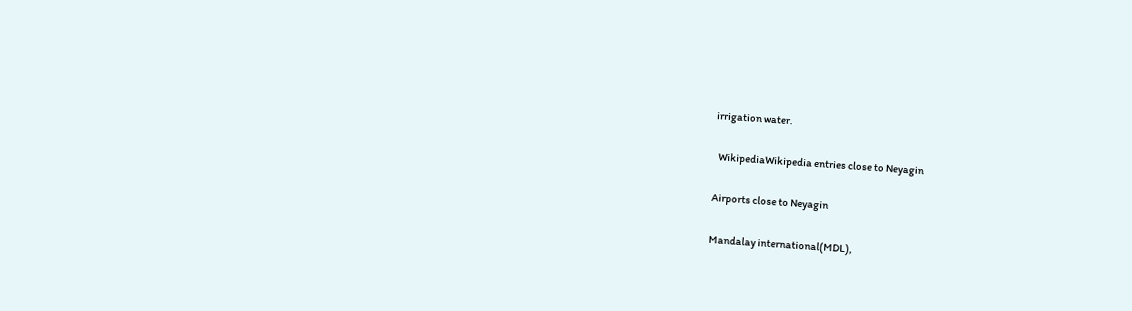irrigation water.

  WikipediaWikipedia entries close to Neyagin

Airports close to Neyagin

Mandalay international(MDL),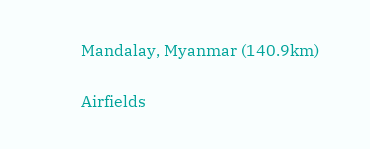Mandalay, Myanmar (140.9km)

Airfields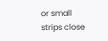or small strips close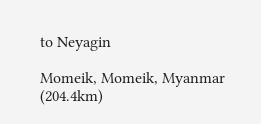to Neyagin

Momeik, Momeik, Myanmar (204.4km)